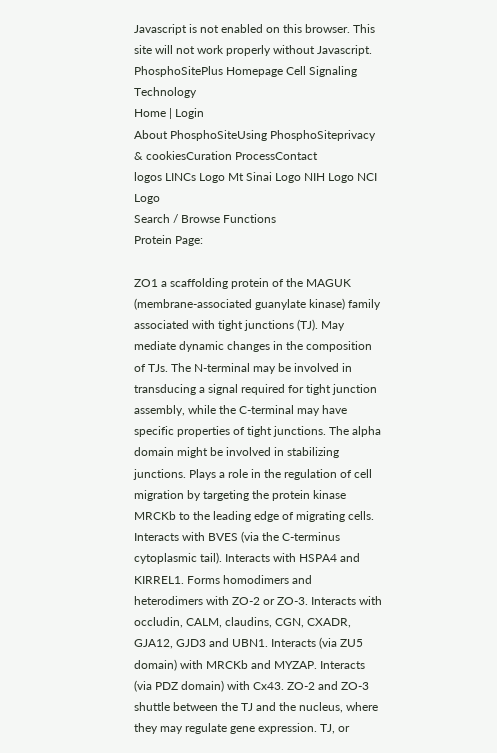Javascript is not enabled on this browser. This site will not work properly without Javascript.
PhosphoSitePlus Homepage Cell Signaling Technology
Home | Login
About PhosphoSiteUsing PhosphoSiteprivacy & cookiesCuration ProcessContact
logos LINCs Logo Mt Sinai Logo NIH Logo NCI Logo
Search / Browse Functions
Protein Page:

ZO1 a scaffolding protein of the MAGUK (membrane-associated guanylate kinase) family associated with tight junctions (TJ). May mediate dynamic changes in the composition of TJs. The N-terminal may be involved in transducing a signal required for tight junction assembly, while the C-terminal may have specific properties of tight junctions. The alpha domain might be involved in stabilizing junctions. Plays a role in the regulation of cell migration by targeting the protein kinase MRCKb to the leading edge of migrating cells. Interacts with BVES (via the C-terminus cytoplasmic tail). Interacts with HSPA4 and KIRREL1. Forms homodimers and heterodimers with ZO-2 or ZO-3. Interacts with occludin, CALM, claudins, CGN, CXADR, GJA12, GJD3 and UBN1. Interacts (via ZU5 domain) with MRCKb and MYZAP. Interacts (via PDZ domain) with Cx43. ZO-2 and ZO-3 shuttle between the TJ and the nucleus, where they may regulate gene expression. TJ, or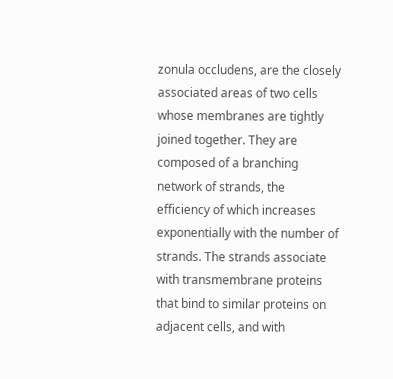zonula occludens, are the closely associated areas of two cells whose membranes are tightly joined together. They are composed of a branching network of strands, the efficiency of which increases exponentially with the number of strands. The strands associate with transmembrane proteins that bind to similar proteins on adjacent cells, and with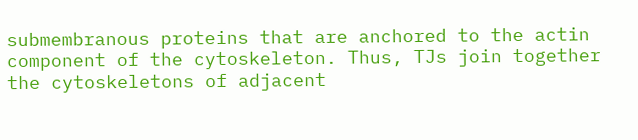submembranous proteins that are anchored to the actin component of the cytoskeleton. Thus, TJs join together the cytoskeletons of adjacent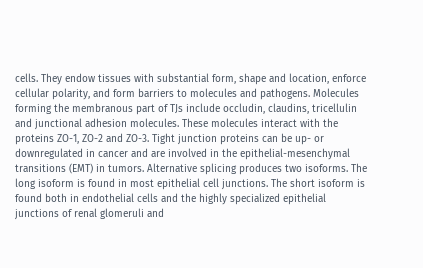cells. They endow tissues with substantial form, shape and location, enforce cellular polarity, and form barriers to molecules and pathogens. Molecules forming the membranous part of TJs include occludin, claudins, tricellulin and junctional adhesion molecules. These molecules interact with the proteins ZO-1, ZO-2 and ZO-3. Tight junction proteins can be up- or downregulated in cancer and are involved in the epithelial-mesenchymal transitions (EMT) in tumors. Alternative splicing produces two isoforms. The long isoform is found in most epithelial cell junctions. The short isoform is found both in endothelial cells and the highly specialized epithelial junctions of renal glomeruli and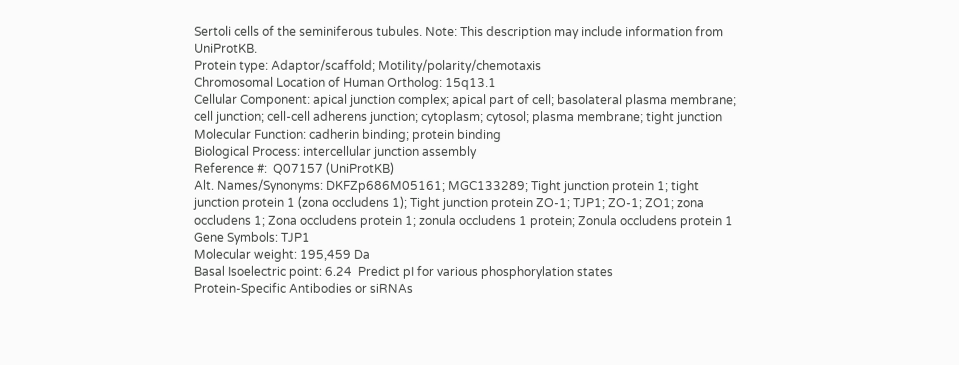Sertoli cells of the seminiferous tubules. Note: This description may include information from UniProtKB.
Protein type: Adaptor/scaffold; Motility/polarity/chemotaxis
Chromosomal Location of Human Ortholog: 15q13.1
Cellular Component: apical junction complex; apical part of cell; basolateral plasma membrane; cell junction; cell-cell adherens junction; cytoplasm; cytosol; plasma membrane; tight junction
Molecular Function: cadherin binding; protein binding
Biological Process: intercellular junction assembly
Reference #:  Q07157 (UniProtKB)
Alt. Names/Synonyms: DKFZp686M05161; MGC133289; Tight junction protein 1; tight junction protein 1 (zona occludens 1); Tight junction protein ZO-1; TJP1; ZO-1; ZO1; zona occludens 1; Zona occludens protein 1; zonula occludens 1 protein; Zonula occludens protein 1
Gene Symbols: TJP1
Molecular weight: 195,459 Da
Basal Isoelectric point: 6.24  Predict pI for various phosphorylation states
Protein-Specific Antibodies or siRNAs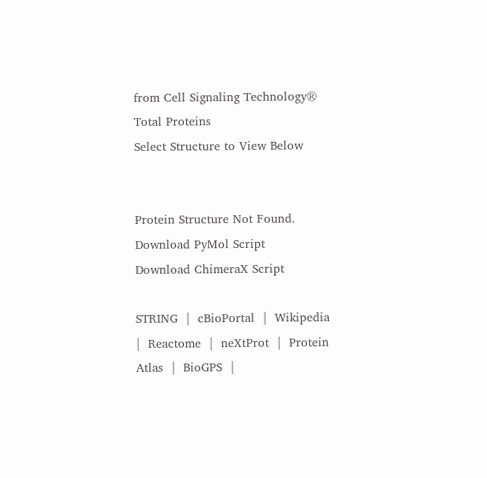from Cell Signaling Technology® Total Proteins
Select Structure to View Below


Protein Structure Not Found.
Download PyMol Script
Download ChimeraX Script

STRING  |  cBioPortal  |  Wikipedia  |  Reactome  |  neXtProt  |  Protein Atlas  |  BioGPS  |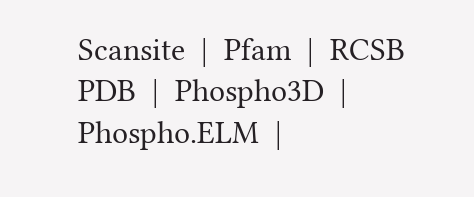Scansite  |  Pfam  |  RCSB PDB  |  Phospho3D  |  Phospho.ELM  |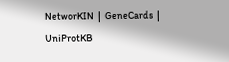NetworKIN  |  GeneCards  |  UniProtKB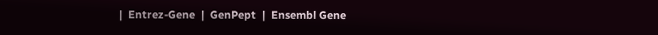|  Entrez-Gene  |  GenPept  |  Ensembl Gene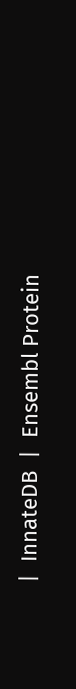|  InnateDB  |  Ensembl Protein